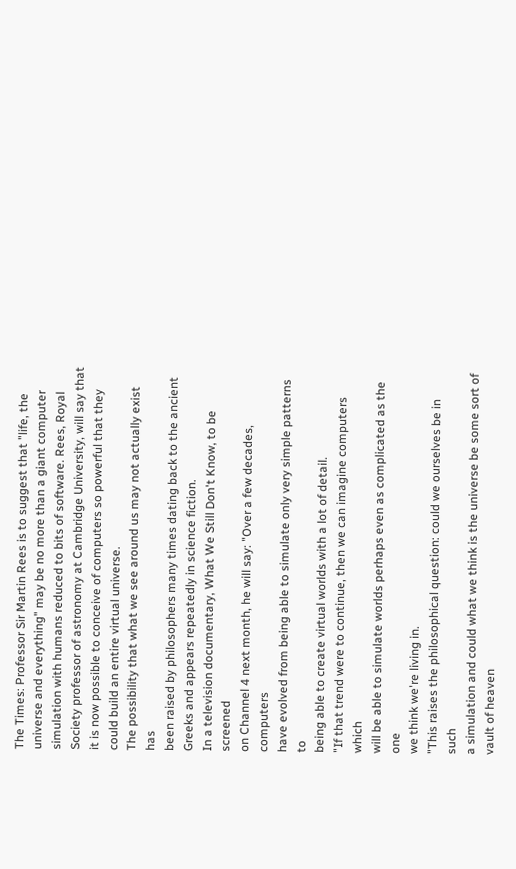The Times: Professor Sir Martin Rees is to suggest that "life, the
universe and everything" may be no more than a giant computer
simulation with humans reduced to bits of software. Rees, Royal
Society professor of astronomy at Cambridge University, will say that
it is now possible to conceive of computers so powerful that they
could build an entire virtual universe.
The possibility that what we see around us may not actually exist has
been raised by philosophers many times dating back to the ancient
Greeks and appears repeatedly in science fiction.
In a television documentary, What We Still Don't Know, to be screened
on Channel 4 next month, he will say: "Over a few decades, computers
have evolved from being able to simulate only very simple patterns to
being able to create virtual worlds with a lot of detail.
"If that trend were to continue, then we can imagine computers which
will be able to simulate worlds perhaps even as complicated as the one
we think we're living in.
"This raises the philosophical question: could we ourselves be in such
a simulation and could what we think is the universe be some sort of
vault of heaven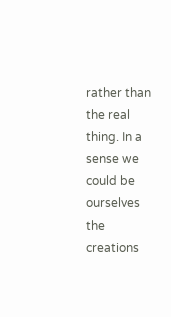rather than the real thing. In a sense we could be
ourselves the creations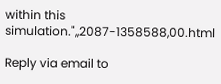within this simulation.",,2087-1358588,00.html

Reply via email to